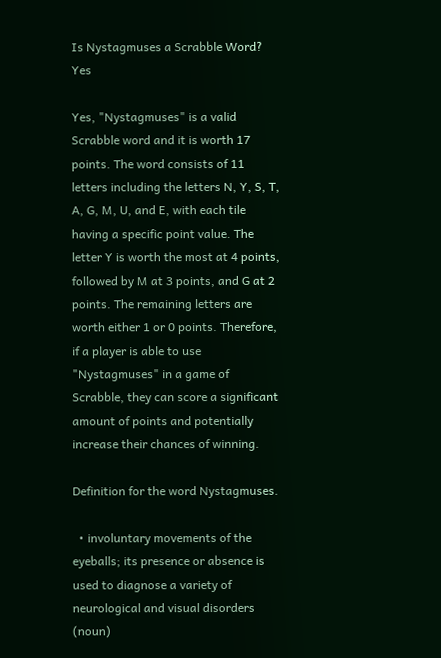Is Nystagmuses a Scrabble Word? Yes

Yes, "Nystagmuses" is a valid Scrabble word and it is worth 17 points. The word consists of 11 letters including the letters N, Y, S, T, A, G, M, U, and E, with each tile having a specific point value. The letter Y is worth the most at 4 points, followed by M at 3 points, and G at 2 points. The remaining letters are worth either 1 or 0 points. Therefore, if a player is able to use "Nystagmuses" in a game of Scrabble, they can score a significant amount of points and potentially increase their chances of winning.

Definition for the word Nystagmuses.

  • involuntary movements of the eyeballs; its presence or absence is used to diagnose a variety of neurological and visual disorders (noun)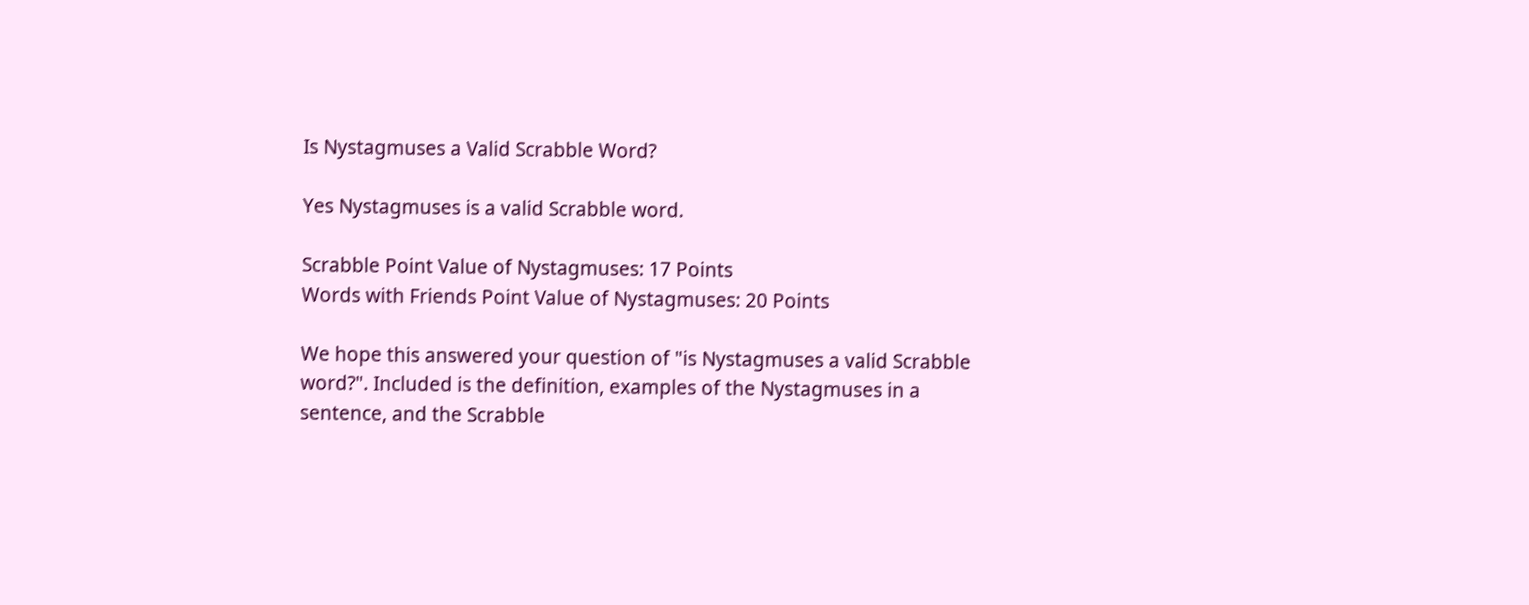Is Nystagmuses a Valid Scrabble Word?

Yes Nystagmuses is a valid Scrabble word.

Scrabble Point Value of Nystagmuses: 17 Points
Words with Friends Point Value of Nystagmuses: 20 Points

We hope this answered your question of "is Nystagmuses a valid Scrabble word?". Included is the definition, examples of the Nystagmuses in a sentence, and the Scrabble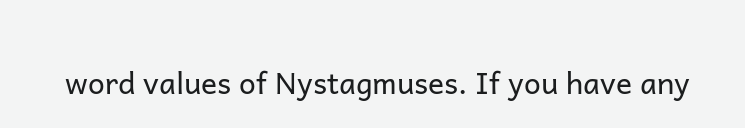word values of Nystagmuses. If you have any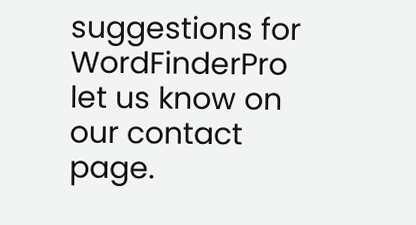suggestions for WordFinderPro let us know on our contact page.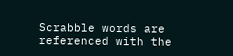Scrabble words are referenced with the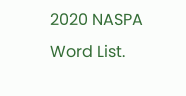2020 NASPA Word List.